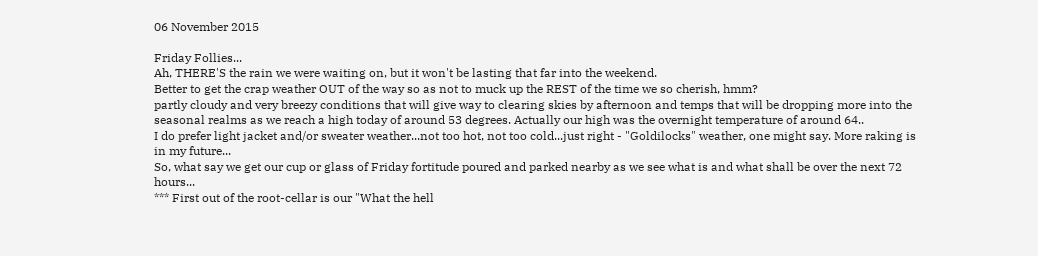06 November 2015

Friday Follies...
Ah, THERE'S the rain we were waiting on, but it won't be lasting that far into the weekend.
Better to get the crap weather OUT of the way so as not to muck up the REST of the time we so cherish, hmm?
partly cloudy and very breezy conditions that will give way to clearing skies by afternoon and temps that will be dropping more into the seasonal realms as we reach a high today of around 53 degrees. Actually our high was the overnight temperature of around 64..
I do prefer light jacket and/or sweater weather...not too hot, not too cold...just right - "Goldilocks" weather, one might say. More raking is in my future...
So, what say we get our cup or glass of Friday fortitude poured and parked nearby as we see what is and what shall be over the next 72 hours...
*** First out of the root-cellar is our "What the hell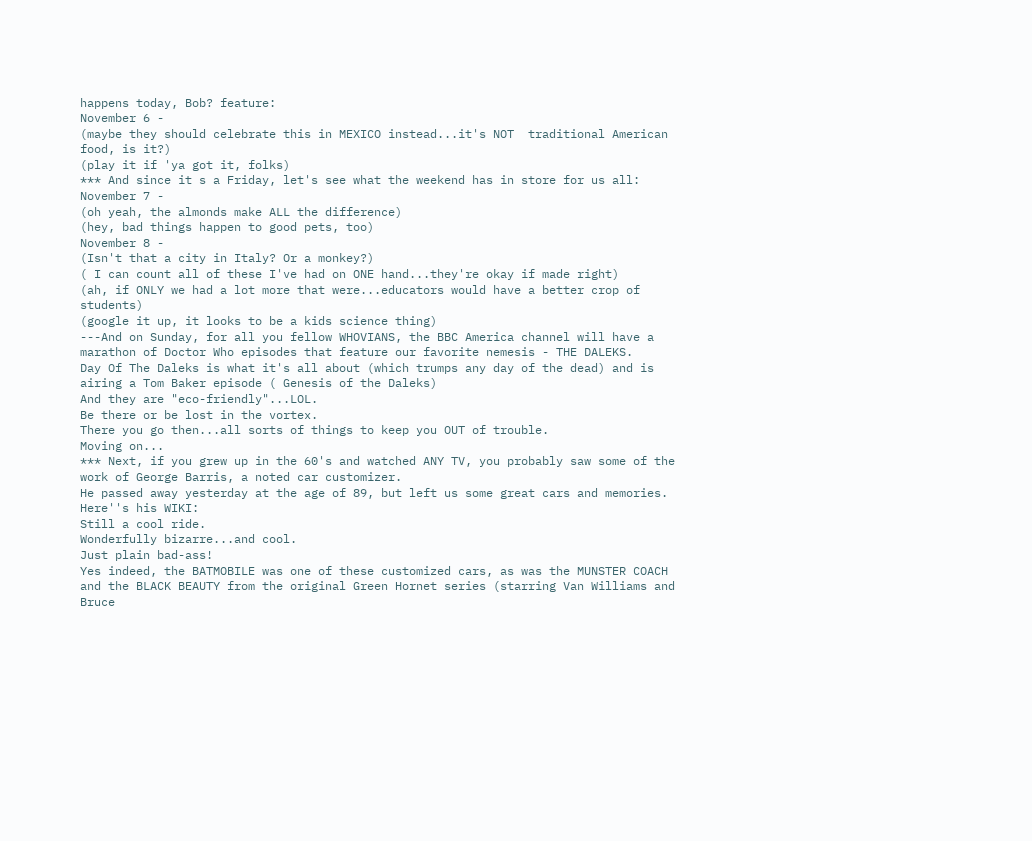happens today, Bob? feature:
November 6 -
(maybe they should celebrate this in MEXICO instead...it's NOT  traditional American food, is it?)
(play it if 'ya got it, folks)
*** And since it s a Friday, let's see what the weekend has in store for us all:
November 7 -
(oh yeah, the almonds make ALL the difference)
(hey, bad things happen to good pets, too)
November 8 -
(Isn't that a city in Italy? Or a monkey?)
( I can count all of these I've had on ONE hand...they're okay if made right)
(ah, if ONLY we had a lot more that were...educators would have a better crop of students)
(google it up, it looks to be a kids science thing)
---And on Sunday, for all you fellow WHOVIANS, the BBC America channel will have a marathon of Doctor Who episodes that feature our favorite nemesis - THE DALEKS.
Day Of The Daleks is what it's all about (which trumps any day of the dead) and is airing a Tom Baker episode ( Genesis of the Daleks)
And they are "eco-friendly"...LOL.
Be there or be lost in the vortex.
There you go then...all sorts of things to keep you OUT of trouble.
Moving on...
*** Next, if you grew up in the 60's and watched ANY TV, you probably saw some of the work of George Barris, a noted car customizer.
He passed away yesterday at the age of 89, but left us some great cars and memories.
Here''s his WIKI:
Still a cool ride.
Wonderfully bizarre...and cool.
Just plain bad-ass!
Yes indeed, the BATMOBILE was one of these customized cars, as was the MUNSTER COACH and the BLACK BEAUTY from the original Green Hornet series (starring Van Williams and Bruce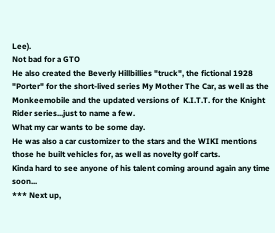Lee).
Not bad for a GTO
He also created the Beverly Hillbillies "truck", the fictional 1928 "Porter" for the short-lived series My Mother The Car, as well as the Monkeemobile and the updated versions of  K.I.T.T. for the Knight Rider series...just to name a few.
What my car wants to be some day.
He was also a car customizer to the stars and the WIKI mentions those he built vehicles for, as well as novelty golf carts.
Kinda hard to see anyone of his talent coming around again any time soon...
*** Next up,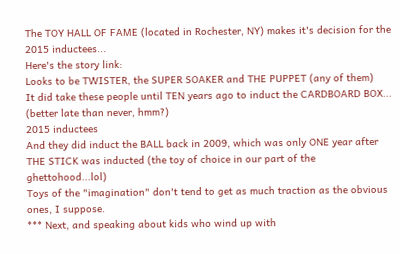The TOY HALL OF FAME (located in Rochester, NY) makes it's decision for the 2015 inductees...
Here's the story link:
Looks to be TWISTER, the SUPER SOAKER and THE PUPPET (any of them)
It did take these people until TEN years ago to induct the CARDBOARD BOX...
(better late than never, hmm?)
2015 inductees
And they did induct the BALL back in 2009, which was only ONE year after THE STICK was inducted (the toy of choice in our part of the ghettohood...lol)
Toys of the "imagination" don't tend to get as much traction as the obvious ones, I suppose.
*** Next, and speaking about kids who wind up with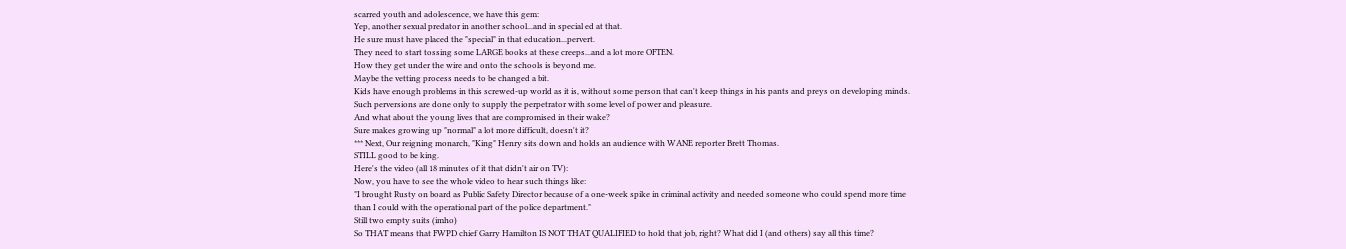scarred youth and adolescence, we have this gem:
Yep, another sexual predator in another school...and in special ed at that.
He sure must have placed the "special" in that education...pervert.
They need to start tossing some LARGE books at these creeps...and a lot more OFTEN.
How they get under the wire and onto the schools is beyond me.
Maybe the vetting process needs to be changed a bit.
Kids have enough problems in this screwed-up world as it is, without some person that can't keep things in his pants and preys on developing minds.
Such perversions are done only to supply the perpetrator with some level of power and pleasure.
And what about the young lives that are compromised in their wake?
Sure makes growing up "normal" a lot more difficult, doesn't it?
*** Next, Our reigning monarch, "King" Henry sits down and holds an audience with WANE reporter Brett Thomas.
STILL good to be king.
Here's the video (all 18 minutes of it that didn't air on TV):
Now, you have to see the whole video to hear such things like:
"I brought Rusty on board as Public Safety Director because of a one-week spike in criminal activity and needed someone who could spend more time than I could with the operational part of the police department."
Still two empty suits (imho)
So THAT means that FWPD chief Garry Hamilton IS NOT THAT QUALIFIED to hold that job, right? What did I (and others) say all this time?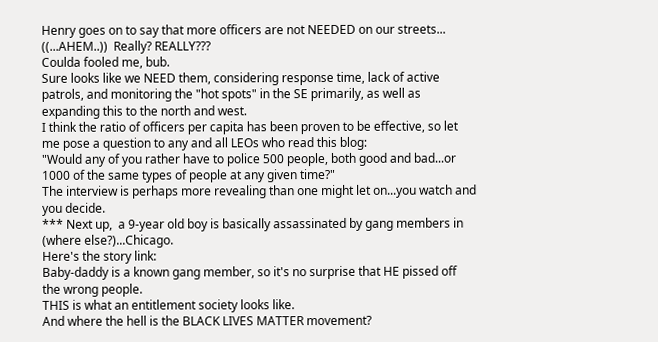Henry goes on to say that more officers are not NEEDED on our streets...
((...AHEM..))  Really? REALLY???
Coulda fooled me, bub.
Sure looks like we NEED them, considering response time, lack of active patrols, and monitoring the "hot spots" in the SE primarily, as well as expanding this to the north and west.
I think the ratio of officers per capita has been proven to be effective, so let me pose a question to any and all LEOs who read this blog:
"Would any of you rather have to police 500 people, both good and bad...or 1000 of the same types of people at any given time?"
The interview is perhaps more revealing than one might let on...you watch and you decide.
*** Next up,  a 9-year old boy is basically assassinated by gang members in (where else?)...Chicago.
Here's the story link:
Baby-daddy is a known gang member, so it's no surprise that HE pissed off the wrong people.
THIS is what an entitlement society looks like.
And where the hell is the BLACK LIVES MATTER movement?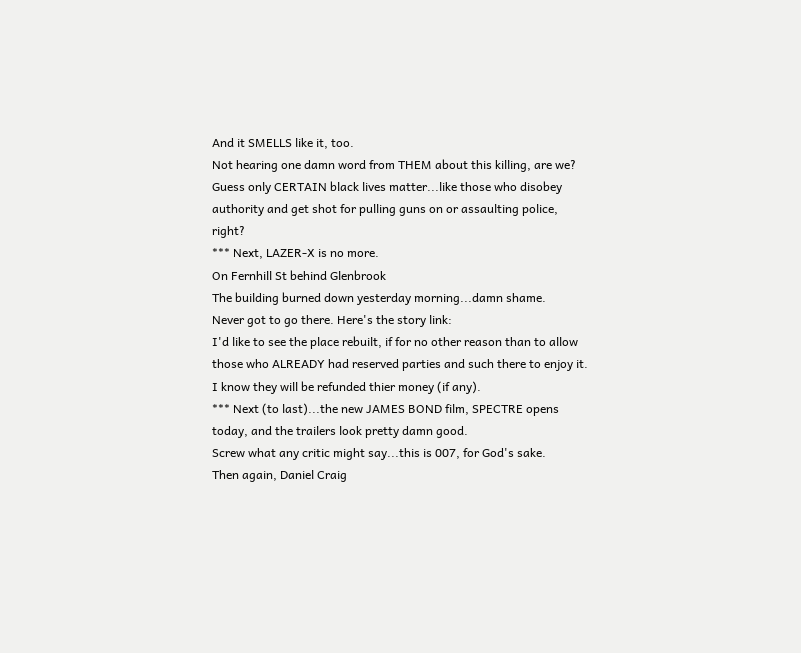And it SMELLS like it, too.
Not hearing one damn word from THEM about this killing, are we?
Guess only CERTAIN black lives matter...like those who disobey authority and get shot for pulling guns on or assaulting police, right?
*** Next, LAZER-X is no more.
On Fernhill St behind Glenbrook
The building burned down yesterday morning...damn shame.
Never got to go there. Here's the story link:
I'd like to see the place rebuilt, if for no other reason than to allow those who ALREADY had reserved parties and such there to enjoy it. I know they will be refunded thier money (if any).
*** Next (to last)...the new JAMES BOND film, SPECTRE opens today, and the trailers look pretty damn good.
Screw what any critic might say...this is 007, for God's sake.
Then again, Daniel Craig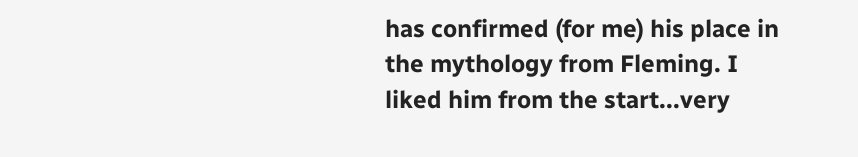has confirmed (for me) his place in the mythology from Fleming. I liked him from the start...very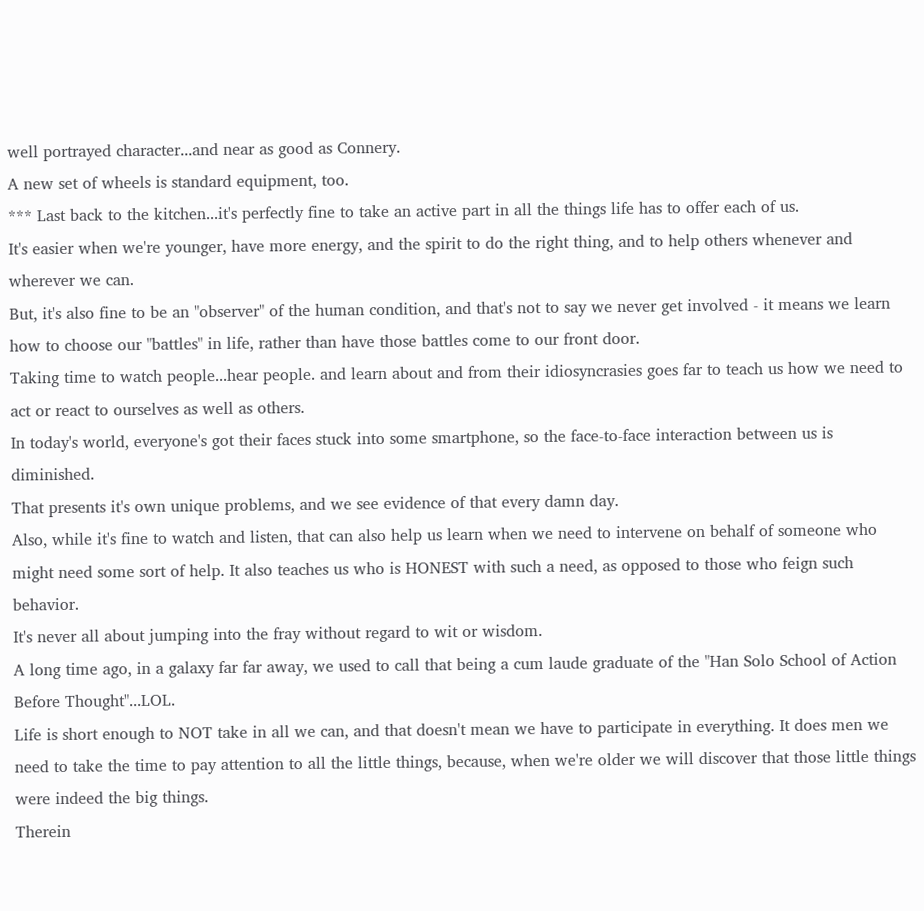well portrayed character...and near as good as Connery.
A new set of wheels is standard equipment, too.
*** Last back to the kitchen...it's perfectly fine to take an active part in all the things life has to offer each of us.
It's easier when we're younger, have more energy, and the spirit to do the right thing, and to help others whenever and wherever we can.
But, it's also fine to be an "observer" of the human condition, and that's not to say we never get involved - it means we learn how to choose our "battles" in life, rather than have those battles come to our front door.
Taking time to watch people...hear people. and learn about and from their idiosyncrasies goes far to teach us how we need to act or react to ourselves as well as others.
In today's world, everyone's got their faces stuck into some smartphone, so the face-to-face interaction between us is diminished.
That presents it's own unique problems, and we see evidence of that every damn day.
Also, while it's fine to watch and listen, that can also help us learn when we need to intervene on behalf of someone who might need some sort of help. It also teaches us who is HONEST with such a need, as opposed to those who feign such behavior.
It's never all about jumping into the fray without regard to wit or wisdom.
A long time ago, in a galaxy far far away, we used to call that being a cum laude graduate of the "Han Solo School of Action Before Thought"...LOL.
Life is short enough to NOT take in all we can, and that doesn't mean we have to participate in everything. It does men we need to take the time to pay attention to all the little things, because, when we're older we will discover that those little things were indeed the big things.
Therein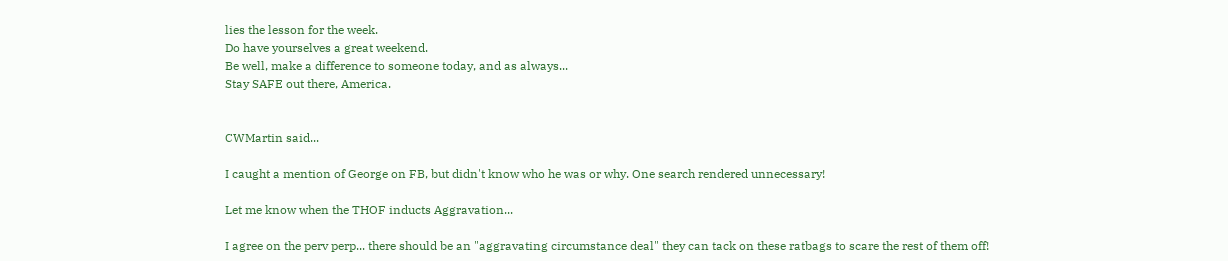lies the lesson for the week.
Do have yourselves a great weekend.
Be well, make a difference to someone today, and as always...
Stay SAFE out there, America.


CWMartin said...

I caught a mention of George on FB, but didn't know who he was or why. One search rendered unnecessary!

Let me know when the THOF inducts Aggravation...

I agree on the perv perp... there should be an "aggravating circumstance deal" they can tack on these ratbags to scare the rest of them off!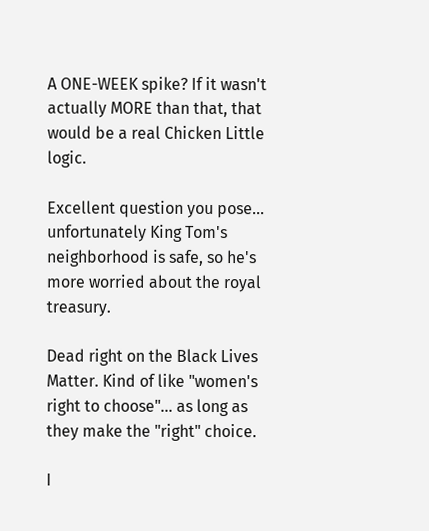A ONE-WEEK spike? If it wasn't actually MORE than that, that would be a real Chicken Little logic.

Excellent question you pose... unfortunately King Tom's neighborhood is safe, so he's more worried about the royal treasury.

Dead right on the Black Lives Matter. Kind of like "women's right to choose"... as long as they make the "right" choice.

I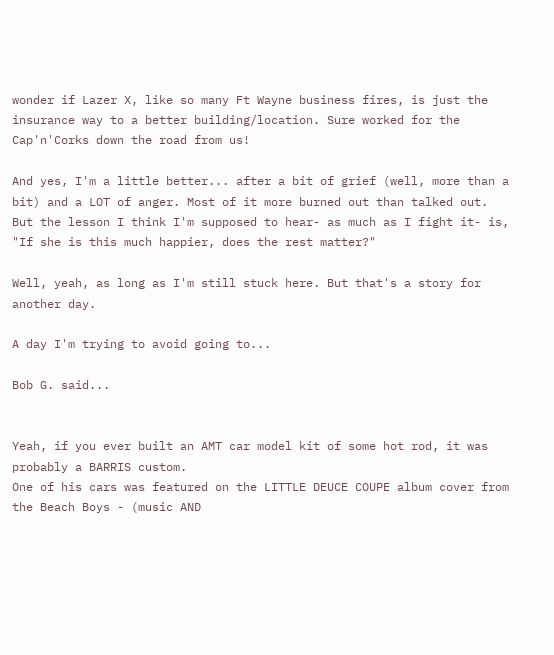wonder if Lazer X, like so many Ft Wayne business fires, is just the insurance way to a better building/location. Sure worked for the Cap'n'Corks down the road from us!

And yes, I'm a little better... after a bit of grief (well, more than a bit) and a LOT of anger. Most of it more burned out than talked out. But the lesson I think I'm supposed to hear- as much as I fight it- is, "If she is this much happier, does the rest matter?"

Well, yeah, as long as I'm still stuck here. But that's a story for another day.

A day I'm trying to avoid going to...

Bob G. said...


Yeah, if you ever built an AMT car model kit of some hot rod, it was probably a BARRIS custom.
One of his cars was featured on the LITTLE DEUCE COUPE album cover from the Beach Boys - (music AND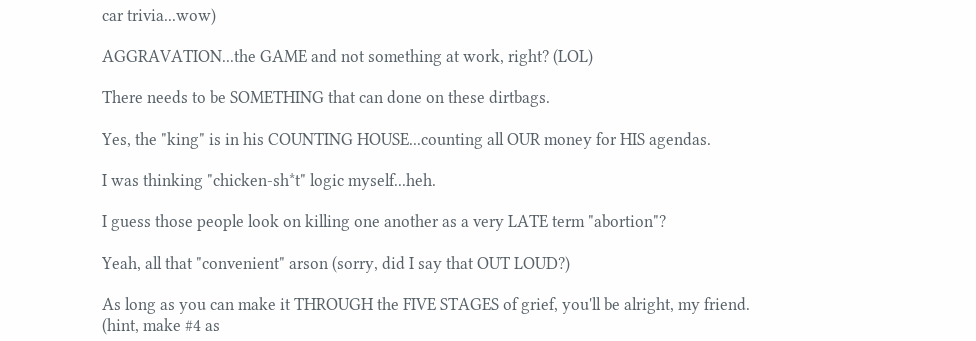car trivia...wow)

AGGRAVATION...the GAME and not something at work, right? (LOL)

There needs to be SOMETHING that can done on these dirtbags.

Yes, the "king" is in his COUNTING HOUSE...counting all OUR money for HIS agendas.

I was thinking "chicken-sh*t" logic myself...heh.

I guess those people look on killing one another as a very LATE term "abortion"?

Yeah, all that "convenient" arson (sorry, did I say that OUT LOUD?)

As long as you can make it THROUGH the FIVE STAGES of grief, you'll be alright, my friend.
(hint, make #4 as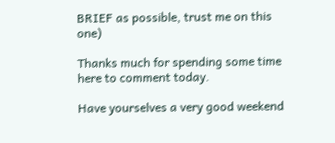BRIEF as possible, trust me on this one)

Thanks much for spending some time here to comment today.

Have yourselves a very good weekend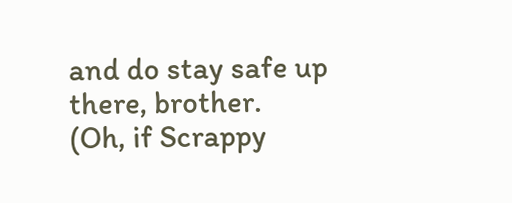and do stay safe up there, brother.
(Oh, if Scrappy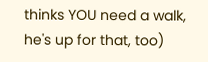thinks YOU need a walk, he's up for that, too)